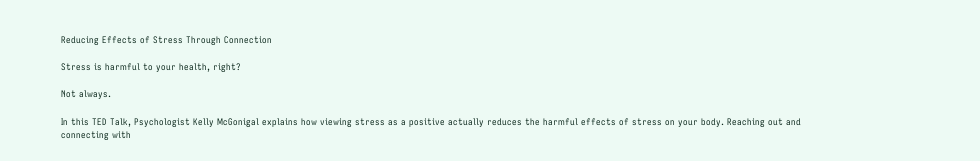Reducing Effects of Stress Through Connection

Stress is harmful to your health, right?

Not always.

In this TED Talk, Psychologist Kelly McGonigal explains how viewing stress as a positive actually reduces the harmful effects of stress on your body. Reaching out and connecting with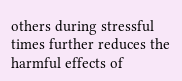others during stressful times further reduces the harmful effects of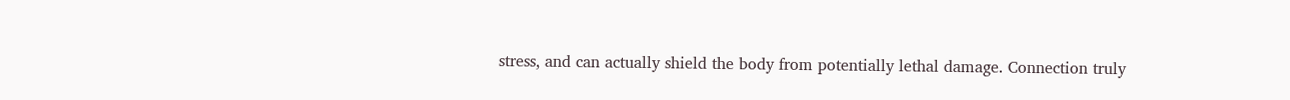stress, and can actually shield the body from potentially lethal damage. Connection truly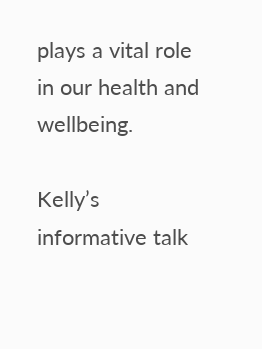plays a vital role in our health and wellbeing.

Kelly’s informative talk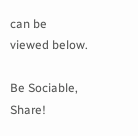can be viewed below.

Be Sociable, Share!